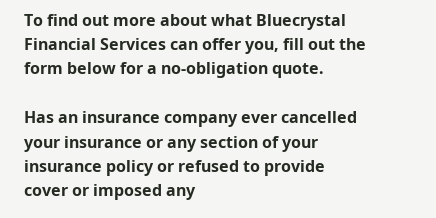To find out more about what Bluecrystal Financial Services can offer you, fill out the form below for a no-obligation quote.

Has an insurance company ever cancelled your insurance or any section of your insurance policy or refused to provide cover or imposed any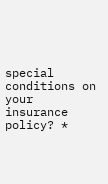special conditions on your insurance policy? *